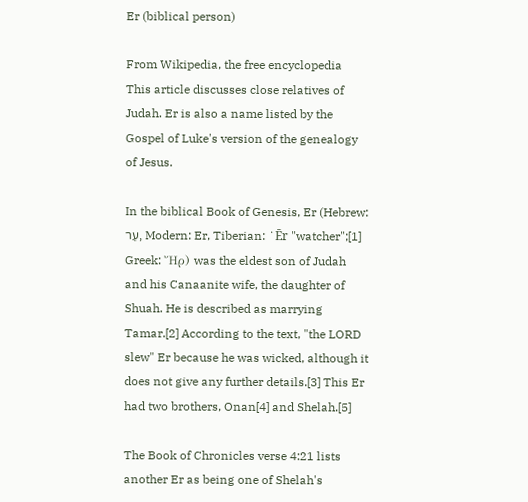Er (biblical person)

From Wikipedia, the free encyclopedia
This article discusses close relatives of Judah. Er is also a name listed by the Gospel of Luke's version of the genealogy of Jesus.

In the biblical Book of Genesis, Er (Hebrew: עֵר, Modern: Er, Tiberian: ʻĒr "watcher";[1] Greek: Ἤρ) was the eldest son of Judah and his Canaanite wife, the daughter of Shuah. He is described as marrying Tamar.[2] According to the text, "the LORD slew" Er because he was wicked, although it does not give any further details.[3] This Er had two brothers, Onan[4] and Shelah.[5]

The Book of Chronicles verse 4:21 lists another Er as being one of Shelah's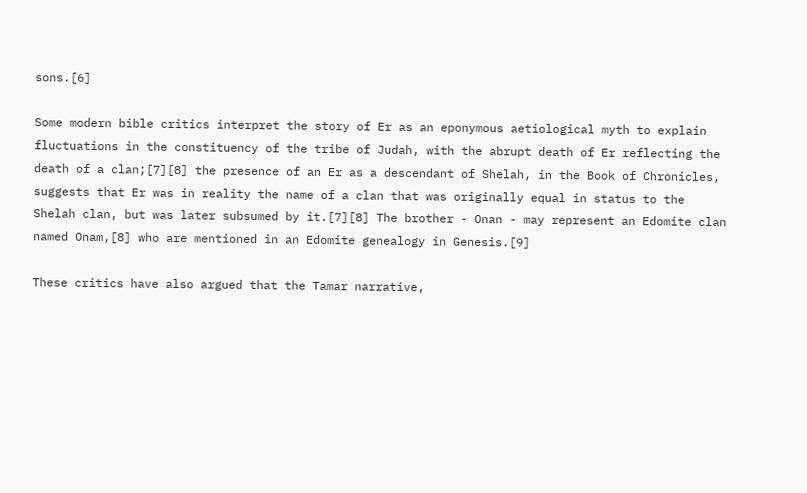sons.[6]

Some modern bible critics interpret the story of Er as an eponymous aetiological myth to explain fluctuations in the constituency of the tribe of Judah, with the abrupt death of Er reflecting the death of a clan;[7][8] the presence of an Er as a descendant of Shelah, in the Book of Chronicles, suggests that Er was in reality the name of a clan that was originally equal in status to the Shelah clan, but was later subsumed by it.[7][8] The brother - Onan - may represent an Edomite clan named Onam,[8] who are mentioned in an Edomite genealogy in Genesis.[9]

These critics have also argued that the Tamar narrative,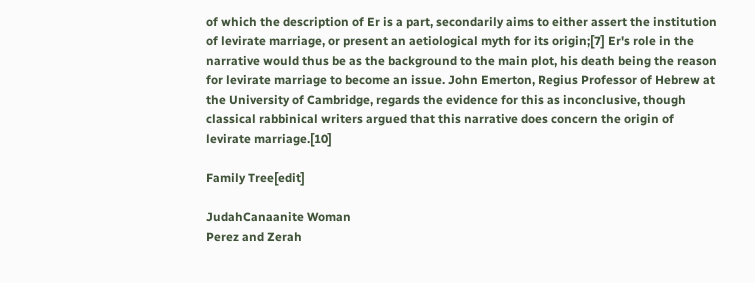of which the description of Er is a part, secondarily aims to either assert the institution of levirate marriage, or present an aetiological myth for its origin;[7] Er's role in the narrative would thus be as the background to the main plot, his death being the reason for levirate marriage to become an issue. John Emerton, Regius Professor of Hebrew at the University of Cambridge, regards the evidence for this as inconclusive, though classical rabbinical writers argued that this narrative does concern the origin of levirate marriage.[10]

Family Tree[edit]

JudahCanaanite Woman
Perez and Zerah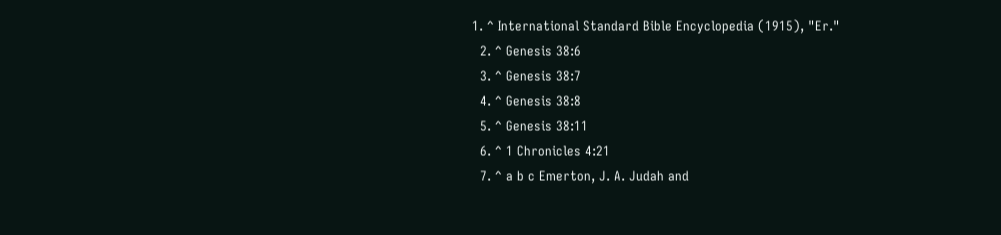1. ^ International Standard Bible Encyclopedia (1915), "Er."
  2. ^ Genesis 38:6
  3. ^ Genesis 38:7
  4. ^ Genesis 38:8
  5. ^ Genesis 38:11
  6. ^ 1 Chronicles 4:21
  7. ^ a b c Emerton, J. A. Judah and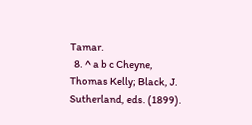Tamar.
  8. ^ a b c Cheyne, Thomas Kelly; Black, J. Sutherland, eds. (1899).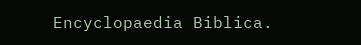Encyclopaedia Biblica.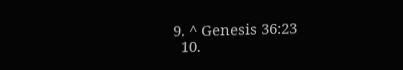9. ^ Genesis 36:23
  10.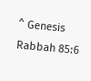^ Genesis Rabbah 85:6